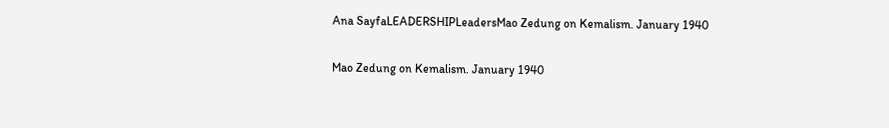Ana SayfaLEADERSHIPLeadersMao Zedung on Kemalism. January 1940

Mao Zedung on Kemalism. January 1940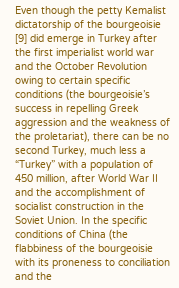Even though the petty Kemalist dictatorship of the bourgeoisie [9] did emerge in Turkey after the first imperialist world war and the October Revolution owing to certain specific conditions (the bourgeoisie’s success in repelling Greek aggression and the weakness of the proletariat), there can be no second Turkey, much less a “Turkey” with a population of 450 million, after World War II and the accomplishment of socialist construction in the Soviet Union. In the specific conditions of China (the flabbiness of the bourgeoisie with its proneness to conciliation and the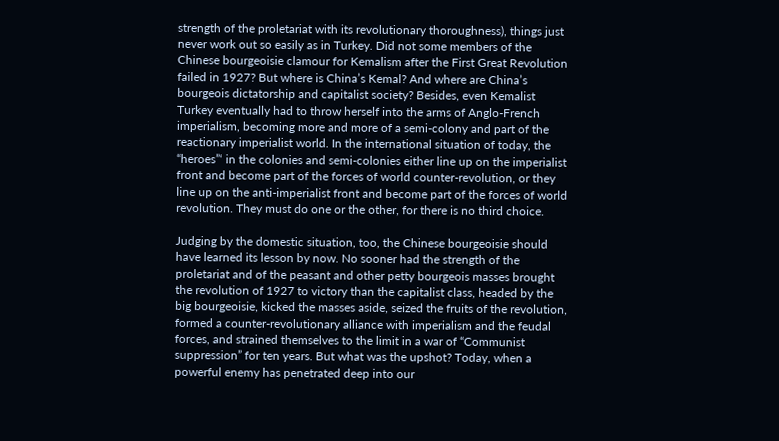strength of the proletariat with its revolutionary thoroughness), things just never work out so easily as in Turkey. Did not some members of the Chinese bourgeoisie clamour for Kemalism after the First Great Revolution failed in 1927? But where is China’s Kemal? And where are China’s bourgeois dictatorship and capitalist society? Besides, even Kemalist Turkey eventually had to throw herself into the arms of Anglo-French imperialism, becoming more and more of a semi-colony and part of the reactionary imperialist world. In the international situation of today, the “heroes”‘ in the colonies and semi-colonies either line up on the imperialist front and become part of the forces of world counter-revolution, or they line up on the anti-imperialist front and become part of the forces of world revolution. They must do one or the other, for there is no third choice.

Judging by the domestic situation, too, the Chinese bourgeoisie should have learned its lesson by now. No sooner had the strength of the proletariat and of the peasant and other petty bourgeois masses brought the revolution of 1927 to victory than the capitalist class, headed by the big bourgeoisie, kicked the masses aside, seized the fruits of the revolution, formed a counter-revolutionary alliance with imperialism and the feudal forces, and strained themselves to the limit in a war of “Communist suppression” for ten years. But what was the upshot? Today, when a powerful enemy has penetrated deep into our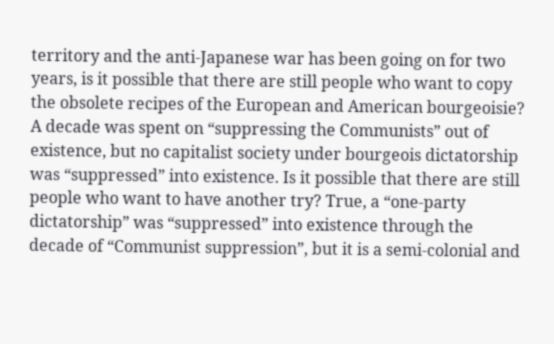territory and the anti-Japanese war has been going on for two years, is it possible that there are still people who want to copy the obsolete recipes of the European and American bourgeoisie? A decade was spent on “suppressing the Communists” out of existence, but no capitalist society under bourgeois dictatorship was “suppressed” into existence. Is it possible that there are still people who want to have another try? True, a “one-party dictatorship” was “suppressed” into existence through the decade of “Communist suppression”, but it is a semi-colonial and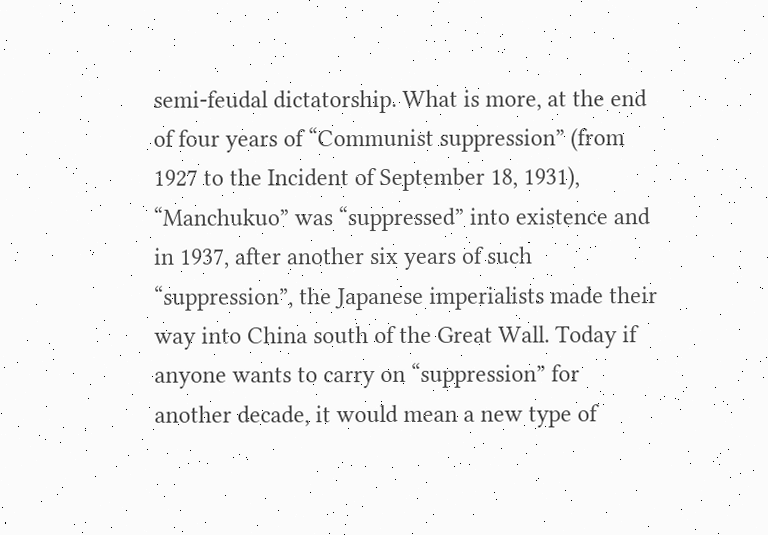semi-feudal dictatorship. What is more, at the end of four years of “Communist suppression” (from 1927 to the Incident of September 18, 1931), “Manchukuo” was “suppressed” into existence and in 1937, after another six years of such “suppression”, the Japanese imperialists made their way into China south of the Great Wall. Today if anyone wants to carry on “suppression” for another decade, it would mean a new type of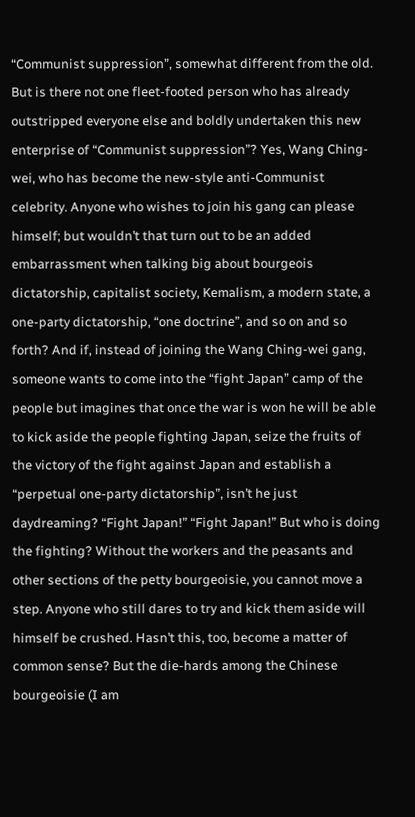“Communist suppression”, somewhat different from the old. But is there not one fleet-footed person who has already outstripped everyone else and boldly undertaken this new enterprise of “Communist suppression”? Yes, Wang Ching-wei, who has become the new-style anti-Communist celebrity. Anyone who wishes to join his gang can please himself; but wouldn’t that turn out to be an added embarrassment when talking big about bourgeois dictatorship, capitalist society, Kemalism, a modern state, a one-party dictatorship, “one doctrine”, and so on and so forth? And if, instead of joining the Wang Ching-wei gang, someone wants to come into the “fight Japan” camp of the people but imagines that once the war is won he will be able to kick aside the people fighting Japan, seize the fruits of the victory of the fight against Japan and establish a “perpetual one-party dictatorship”, isn’t he just daydreaming? “Fight Japan!” “Fight Japan!” But who is doing the fighting? Without the workers and the peasants and other sections of the petty bourgeoisie, you cannot move a step. Anyone who still dares to try and kick them aside will himself be crushed. Hasn’t this, too, become a matter of common sense? But the die-hards among the Chinese bourgeoisie (I am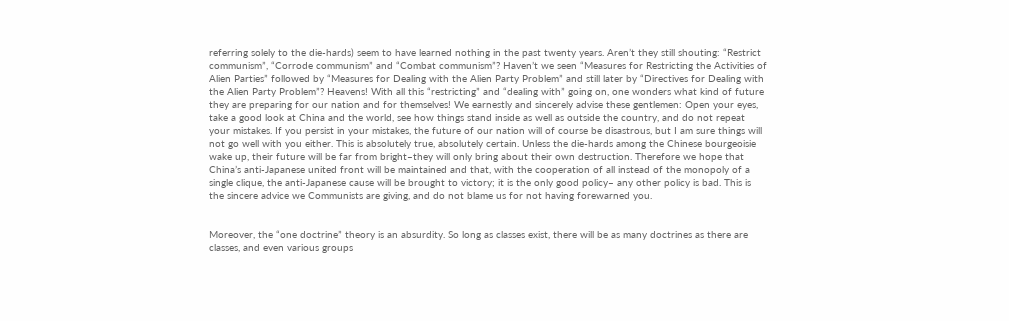referring solely to the die-hards) seem to have learned nothing in the past twenty years. Aren’t they still shouting: “Restrict communism”, “Corrode communism” and “Combat communism”? Haven’t we seen “Measures for Restricting the Activities of Alien Parties” followed by “Measures for Dealing with the Alien Party Problem” and still later by “Directives for Dealing with the Alien Party Problem”? Heavens! With all this “restricting” and “dealing with” going on, one wonders what kind of future they are preparing for our nation and for themselves! We earnestly and sincerely advise these gentlemen: Open your eyes, take a good look at China and the world, see how things stand inside as well as outside the country, and do not repeat your mistakes. If you persist in your mistakes, the future of our nation will of course be disastrous, but I am sure things will not go well with you either. This is absolutely true, absolutely certain. Unless the die-hards among the Chinese bourgeoisie wake up, their future will be far from bright–they will only bring about their own destruction. Therefore we hope that China’s anti-Japanese united front will be maintained and that, with the cooperation of all instead of the monopoly of a single clique, the anti-Japanese cause will be brought to victory; it is the only good policy– any other policy is bad. This is the sincere advice we Communists are giving, and do not blame us for not having forewarned you.


Moreover, the “one doctrine” theory is an absurdity. So long as classes exist, there will be as many doctrines as there are classes, and even various groups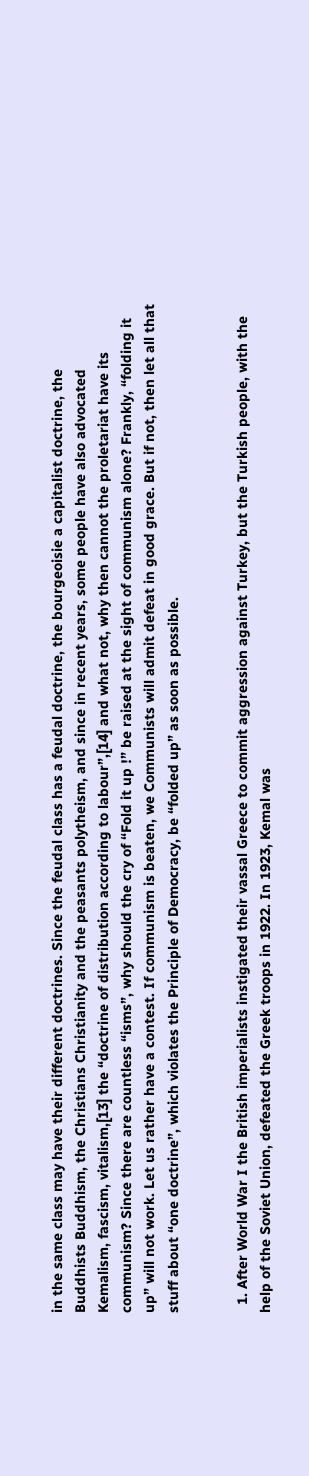in the same class may have their different doctrines. Since the feudal class has a feudal doctrine, the bourgeoisie a capitalist doctrine, the Buddhists Buddhism, the Christians Christianity and the peasants polytheism, and since in recent years, some people have also advocated Kemalism, fascism, vitalism,[13] the “doctrine of distribution according to labour”,[14] and what not, why then cannot the proletariat have its communism? Since there are countless “isms”, why should the cry of “Fold it up !” be raised at the sight of communism alone? Frankly, “folding it up” will not work. Let us rather have a contest. If communism is beaten, we Communists will admit defeat in good grace. But if not, then let all that stuff about “one doctrine”, which violates the Principle of Democracy, be “folded up” as soon as possible.


  1. After World War I the British imperialists instigated their vassal Greece to commit aggression against Turkey, but the Turkish people, with the help of the Soviet Union, defeated the Greek troops in 1922. In 1923, Kemal was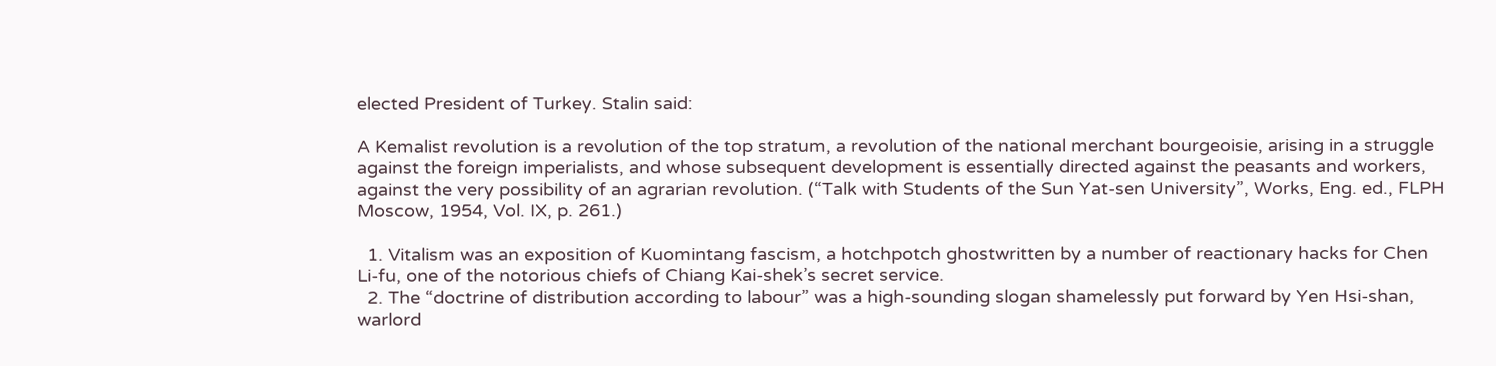elected President of Turkey. Stalin said:

A Kemalist revolution is a revolution of the top stratum, a revolution of the national merchant bourgeoisie, arising in a struggle against the foreign imperialists, and whose subsequent development is essentially directed against the peasants and workers, against the very possibility of an agrarian revolution. (“Talk with Students of the Sun Yat-sen University”, Works, Eng. ed., FLPH Moscow, 1954, Vol. IX, p. 261.)

  1. Vitalism was an exposition of Kuomintang fascism, a hotchpotch ghostwritten by a number of reactionary hacks for Chen Li-fu, one of the notorious chiefs of Chiang Kai-shek’s secret service.
  2. The “doctrine of distribution according to labour” was a high-sounding slogan shamelessly put forward by Yen Hsi-shan, warlord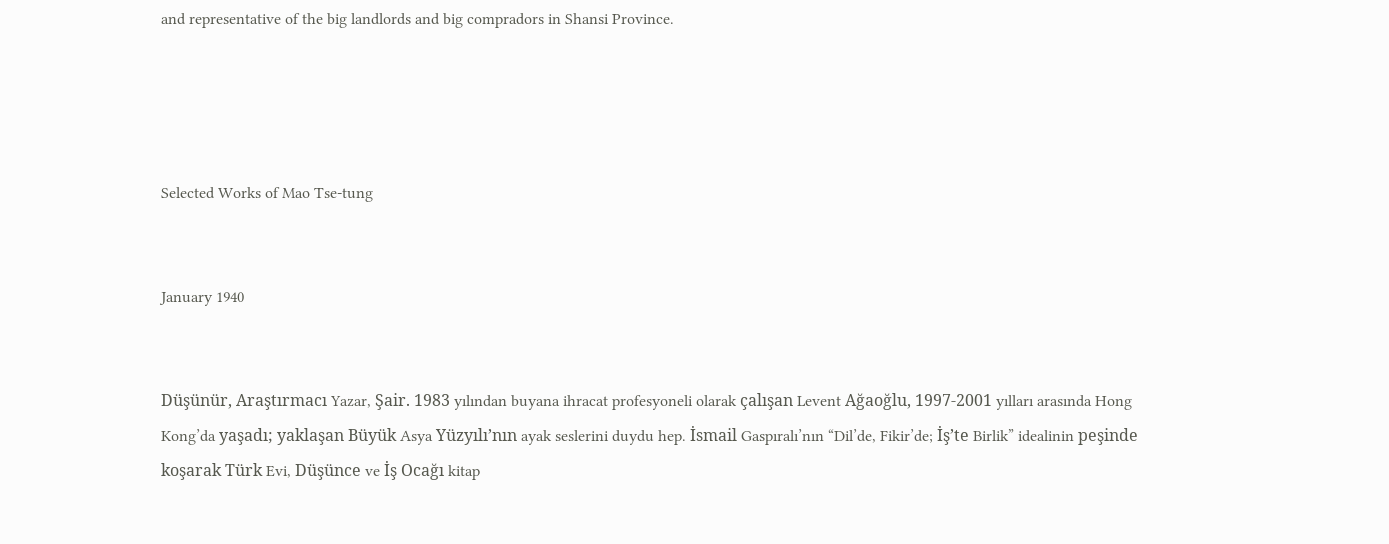and representative of the big landlords and big compradors in Shansi Province.




Selected Works of Mao Tse-tung


January 1940


Düşünür, Araştırmacı Yazar, Şair. 1983 yılından buyana ihracat profesyoneli olarak çalışan Levent Ağaoğlu, 1997-2001 yılları arasında Hong Kong’da yaşadı; yaklaşan Büyük Asya Yüzyılı’nın ayak seslerini duydu hep. İsmail Gaspıralı’nın “Dil’de, Fikir’de; İş’te Birlik” idealinin peşinde koşarak Türk Evi, Düşünce ve İş Ocağı kitap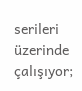serileri üzerinde çalışıyor;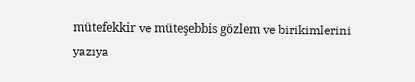mütefekkir ve müteşebbis gözlem ve birikimlerini yazıya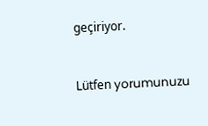geçiriyor.


Lütfen yorumunuzu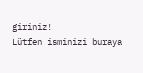giriniz!
Lütfen isminizi buraya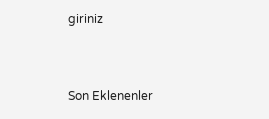giriniz


Son Eklenenler